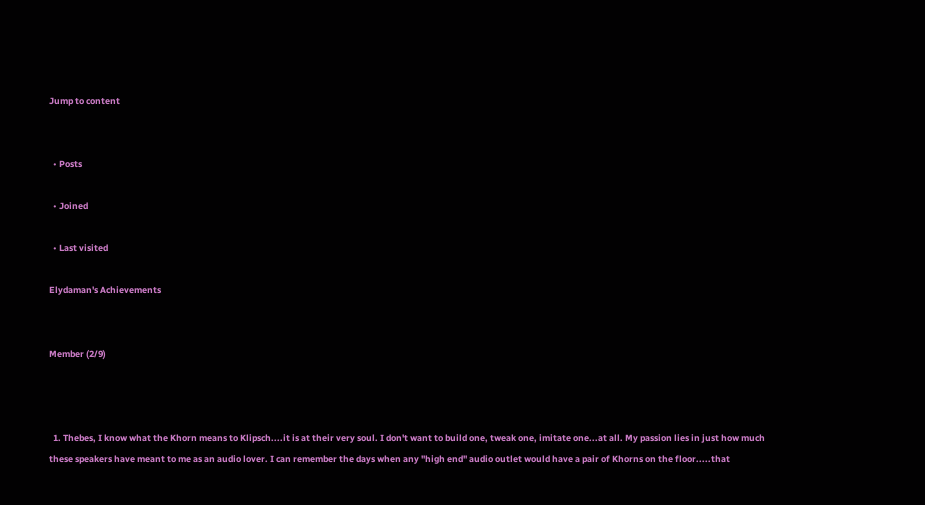Jump to content


  • Posts

  • Joined

  • Last visited

Elydaman's Achievements


Member (2/9)



  1. Thebes, I know what the Khorn means to Klipsch....it is at their very soul. I don't want to build one, tweak one, imitate one...at all. My passion lies in just how much these speakers have meant to me as an audio lover. I can remember the days when any "high end" audio outlet would have a pair of Khorns on the floor.....that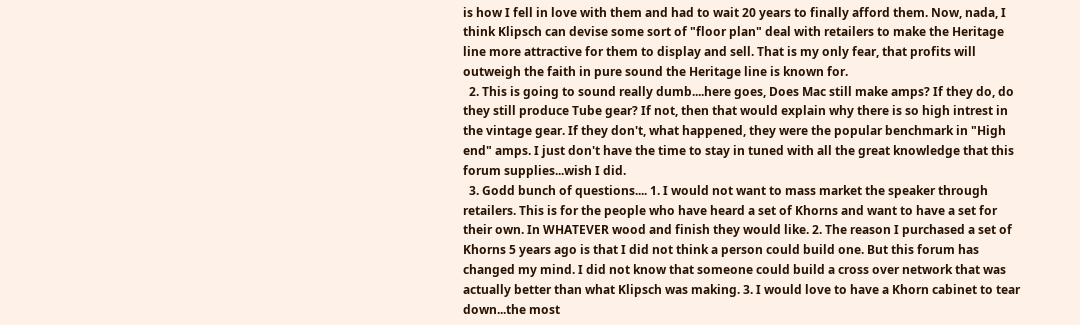is how I fell in love with them and had to wait 20 years to finally afford them. Now, nada, I think Klipsch can devise some sort of "floor plan" deal with retailers to make the Heritage line more attractive for them to display and sell. That is my only fear, that profits will outweigh the faith in pure sound the Heritage line is known for.
  2. This is going to sound really dumb....here goes, Does Mac still make amps? If they do, do they still produce Tube gear? If not, then that would explain why there is so high intrest in the vintage gear. If they don't, what happened, they were the popular benchmark in "High end" amps. I just don't have the time to stay in tuned with all the great knowledge that this forum supplies...wish I did.
  3. Godd bunch of questions.... 1. I would not want to mass market the speaker through retailers. This is for the people who have heard a set of Khorns and want to have a set for their own. In WHATEVER wood and finish they would like. 2. The reason I purchased a set of Khorns 5 years ago is that I did not think a person could build one. But this forum has changed my mind. I did not know that someone could build a cross over network that was actually better than what Klipsch was making. 3. I would love to have a Khorn cabinet to tear down...the most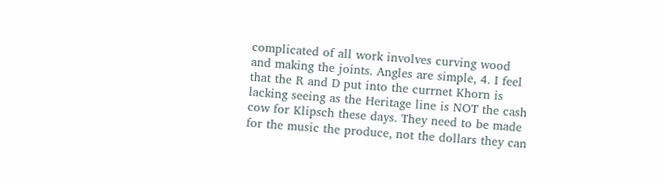complicated of all work involves curving wood and making the joints. Angles are simple, 4. I feel that the R and D put into the currnet Khorn is lacking seeing as the Heritage line is NOT the cash cow for Klipsch these days. They need to be made for the music the produce, not the dollars they can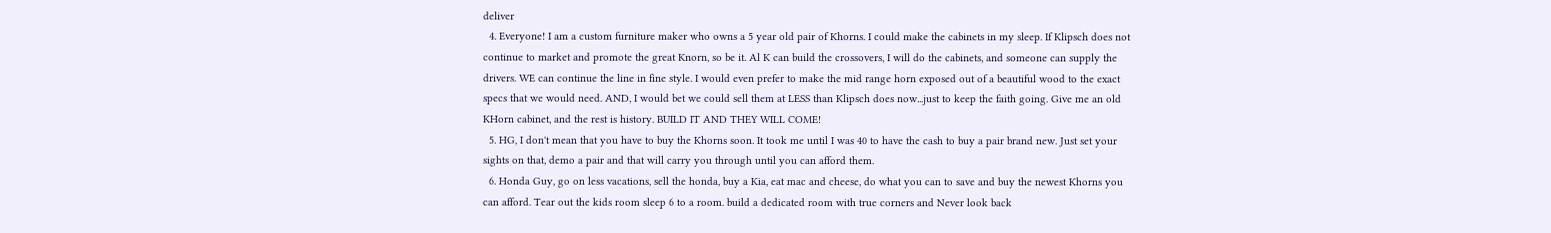deliver
  4. Everyone! I am a custom furniture maker who owns a 5 year old pair of Khorns. I could make the cabinets in my sleep. If Klipsch does not continue to market and promote the great Knorn, so be it. Al K can build the crossovers, I will do the cabinets, and someone can supply the drivers. WE can continue the line in fine style. I would even prefer to make the mid range horn exposed out of a beautiful wood to the exact specs that we would need. AND, I would bet we could sell them at LESS than Klipsch does now...just to keep the faith going. Give me an old KHorn cabinet, and the rest is history. BUILD IT AND THEY WILL COME!
  5. HG, I don't mean that you have to buy the Khorns soon. It took me until I was 40 to have the cash to buy a pair brand new. Just set your sights on that, demo a pair and that will carry you through until you can afford them.
  6. Honda Guy, go on less vacations, sell the honda, buy a Kia, eat mac and cheese, do what you can to save and buy the newest Khorns you can afford. Tear out the kids room sleep 6 to a room. build a dedicated room with true corners and Never look back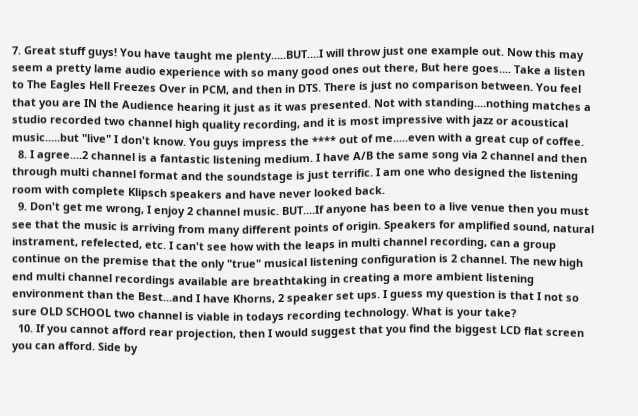7. Great stuff guys! You have taught me plenty.....BUT....I will throw just one example out. Now this may seem a pretty lame audio experience with so many good ones out there, But here goes.... Take a listen to The Eagles Hell Freezes Over in PCM, and then in DTS. There is just no comparison between. You feel that you are IN the Audience hearing it just as it was presented. Not with standing....nothing matches a studio recorded two channel high quality recording, and it is most impressive with jazz or acoustical music.....but "live" I don't know. You guys impress the **** out of me.....even with a great cup of coffee.
  8. I agree....2 channel is a fantastic listening medium. I have A/B the same song via 2 channel and then through multi channel format and the soundstage is just terrific. I am one who designed the listening room with complete Klipsch speakers and have never looked back.
  9. Don't get me wrong, I enjoy 2 channel music. BUT....If anyone has been to a live venue then you must see that the music is arriving from many different points of origin. Speakers for amplified sound, natural instrament, refelected, etc. I can't see how with the leaps in multi channel recording, can a group continue on the premise that the only "true" musical listening configuration is 2 channel. The new high end multi channel recordings available are breathtaking in creating a more ambient listening environment than the Best...and I have Khorns, 2 speaker set ups. I guess my question is that I not so sure OLD SCHOOL two channel is viable in todays recording technology. What is your take?
  10. If you cannot afford rear projection, then I would suggest that you find the biggest LCD flat screen you can afford. Side by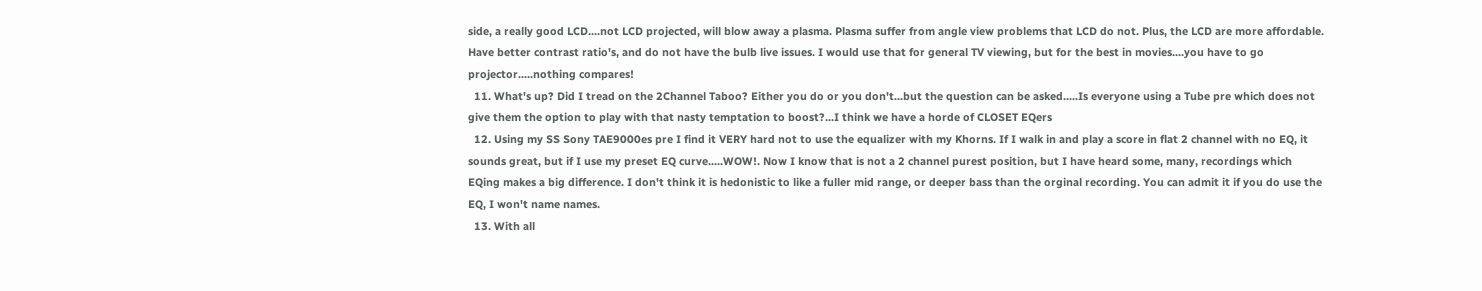side, a really good LCD....not LCD projected, will blow away a plasma. Plasma suffer from angle view problems that LCD do not. Plus, the LCD are more affordable. Have better contrast ratio's, and do not have the bulb live issues. I would use that for general TV viewing, but for the best in movies....you have to go projector.....nothing compares!
  11. What's up? Did I tread on the 2Channel Taboo? Either you do or you don't...but the question can be asked.....Is everyone using a Tube pre which does not give them the option to play with that nasty temptation to boost?...I think we have a horde of CLOSET EQers
  12. Using my SS Sony TAE9000es pre I find it VERY hard not to use the equalizer with my Khorns. If I walk in and play a score in flat 2 channel with no EQ, it sounds great, but if I use my preset EQ curve.....WOW!. Now I know that is not a 2 channel purest position, but I have heard some, many, recordings which EQing makes a big difference. I don't think it is hedonistic to like a fuller mid range, or deeper bass than the orginal recording. You can admit it if you do use the EQ, I won't name names.
  13. With all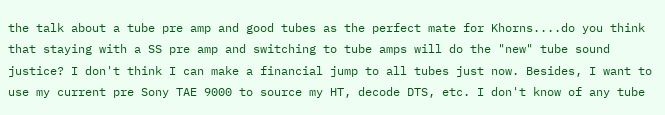the talk about a tube pre amp and good tubes as the perfect mate for Khorns....do you think that staying with a SS pre amp and switching to tube amps will do the "new" tube sound justice? I don't think I can make a financial jump to all tubes just now. Besides, I want to use my current pre Sony TAE 9000 to source my HT, decode DTS, etc. I don't know of any tube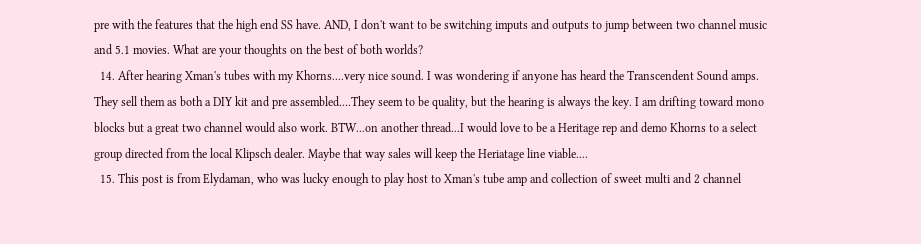pre with the features that the high end SS have. AND, I don't want to be switching imputs and outputs to jump between two channel music and 5.1 movies. What are your thoughts on the best of both worlds?
  14. After hearing Xman's tubes with my Khorns....very nice sound. I was wondering if anyone has heard the Transcendent Sound amps. They sell them as both a DIY kit and pre assembled....They seem to be quality, but the hearing is always the key. I am drifting toward mono blocks but a great two channel would also work. BTW...on another thread...I would love to be a Heritage rep and demo Khorns to a select group directed from the local Klipsch dealer. Maybe that way sales will keep the Heriatage line viable....
  15. This post is from Elydaman, who was lucky enough to play host to Xman's tube amp and collection of sweet multi and 2 channel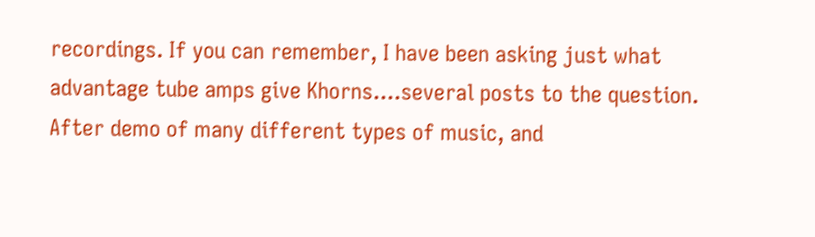recordings. If you can remember, I have been asking just what advantage tube amps give Khorns....several posts to the question. After demo of many different types of music, and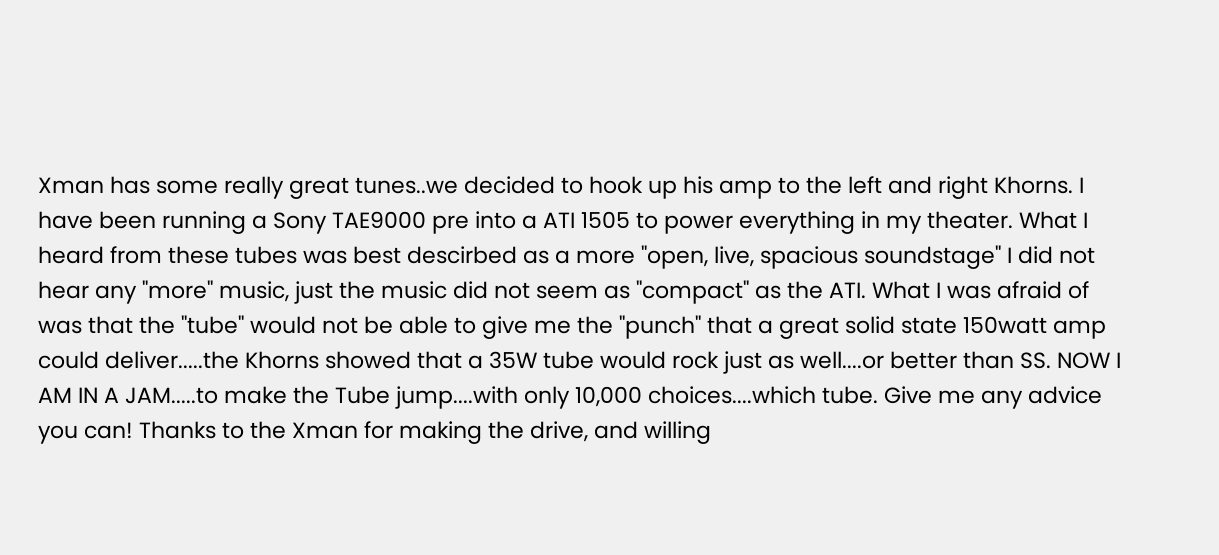Xman has some really great tunes..we decided to hook up his amp to the left and right Khorns. I have been running a Sony TAE9000 pre into a ATI 1505 to power everything in my theater. What I heard from these tubes was best descirbed as a more "open, live, spacious soundstage" I did not hear any "more" music, just the music did not seem as "compact" as the ATI. What I was afraid of was that the "tube" would not be able to give me the "punch" that a great solid state 150watt amp could deliver.....the Khorns showed that a 35W tube would rock just as well....or better than SS. NOW I AM IN A JAM.....to make the Tube jump....with only 10,000 choices....which tube. Give me any advice you can! Thanks to the Xman for making the drive, and willing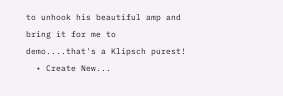to unhook his beautiful amp and bring it for me to demo....that's a Klipsch purest!
  • Create New...